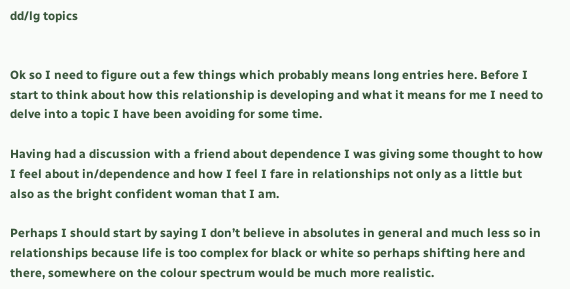dd/lg topics


Ok so I need to figure out a few things which probably means long entries here. Before I start to think about how this relationship is developing and what it means for me I need to delve into a topic I have been avoiding for some time.

Having had a discussion with a friend about dependence I was giving some thought to how I feel about in/dependence and how I feel I fare in relationships not only as a little but also as the bright confident woman that I am.

Perhaps I should start by saying I don’t believe in absolutes in general and much less so in relationships because life is too complex for black or white so perhaps shifting here and there, somewhere on the colour spectrum would be much more realistic.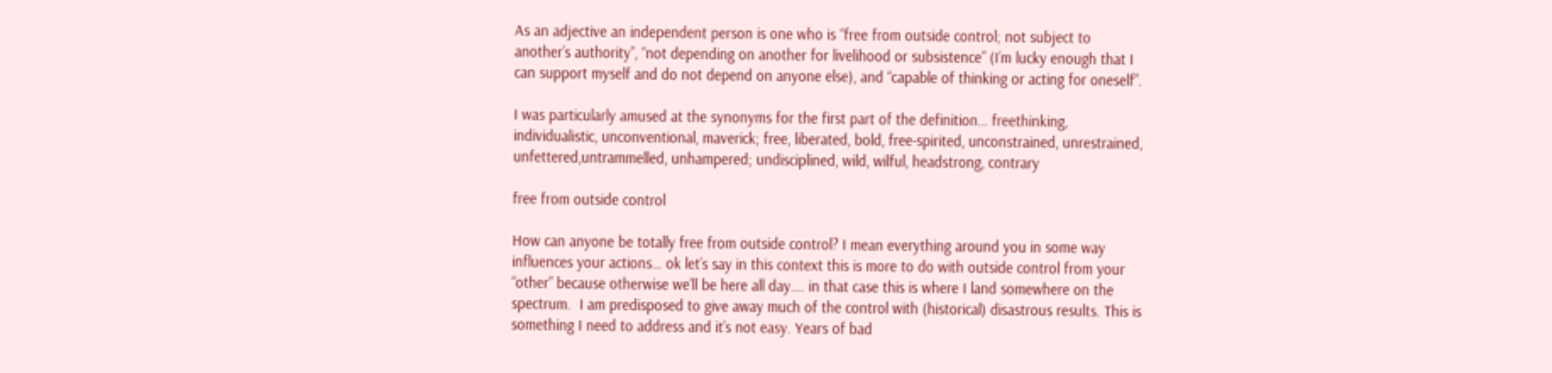As an adjective an independent person is one who is “free from outside control; not subject to another’s authority”, “not depending on another for livelihood or subsistence” (I’m lucky enough that I can support myself and do not depend on anyone else), and “capable of thinking or acting for oneself”.

I was particularly amused at the synonyms for the first part of the definition… freethinking, individualistic, unconventional, maverick; free, liberated, bold, free-spirited, unconstrained, unrestrained, unfettered,untrammelled, unhampered; undisciplined, wild, wilful, headstrong, contrary

free from outside control

How can anyone be totally free from outside control? I mean everything around you in some way influences your actions… ok let’s say in this context this is more to do with outside control from your “other” because otherwise we’ll be here all day…. in that case this is where I land somewhere on the spectrum.  I am predisposed to give away much of the control with (historical) disastrous results. This is something I need to address and it’s not easy. Years of bad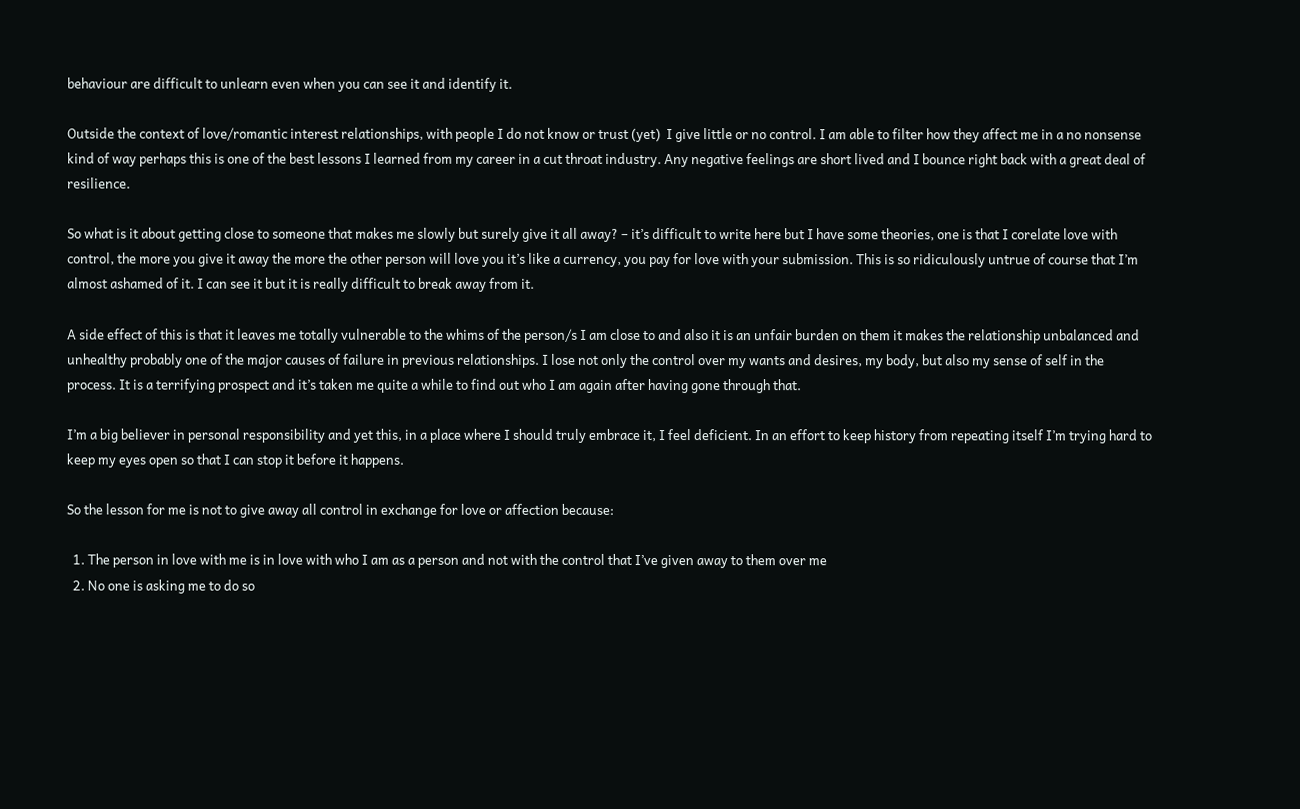behaviour are difficult to unlearn even when you can see it and identify it.

Outside the context of love/romantic interest relationships, with people I do not know or trust (yet)  I give little or no control. I am able to filter how they affect me in a no nonsense kind of way perhaps this is one of the best lessons I learned from my career in a cut throat industry. Any negative feelings are short lived and I bounce right back with a great deal of resilience.

So what is it about getting close to someone that makes me slowly but surely give it all away? – it’s difficult to write here but I have some theories, one is that I corelate love with control, the more you give it away the more the other person will love you it’s like a currency, you pay for love with your submission. This is so ridiculously untrue of course that I’m almost ashamed of it. I can see it but it is really difficult to break away from it.

A side effect of this is that it leaves me totally vulnerable to the whims of the person/s I am close to and also it is an unfair burden on them it makes the relationship unbalanced and unhealthy probably one of the major causes of failure in previous relationships. I lose not only the control over my wants and desires, my body, but also my sense of self in the process. It is a terrifying prospect and it’s taken me quite a while to find out who I am again after having gone through that.

I’m a big believer in personal responsibility and yet this, in a place where I should truly embrace it, I feel deficient. In an effort to keep history from repeating itself I’m trying hard to keep my eyes open so that I can stop it before it happens.

So the lesson for me is not to give away all control in exchange for love or affection because:

  1. The person in love with me is in love with who I am as a person and not with the control that I’ve given away to them over me
  2. No one is asking me to do so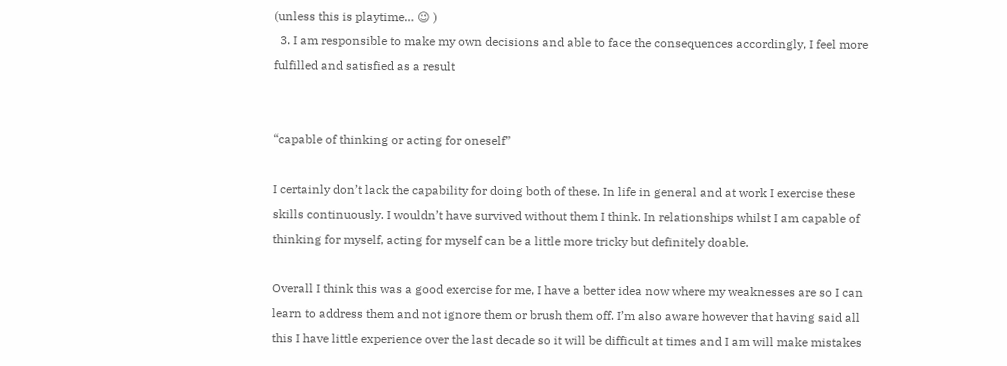(unless this is playtime… 😉 )
  3. I am responsible to make my own decisions and able to face the consequences accordingly, I feel more fulfilled and satisfied as a result


“capable of thinking or acting for oneself”

I certainly don’t lack the capability for doing both of these. In life in general and at work I exercise these skills continuously. I wouldn’t have survived without them I think. In relationships whilst I am capable of thinking for myself, acting for myself can be a little more tricky but definitely doable.

Overall I think this was a good exercise for me, I have a better idea now where my weaknesses are so I can learn to address them and not ignore them or brush them off. I’m also aware however that having said all this I have little experience over the last decade so it will be difficult at times and I am will make mistakes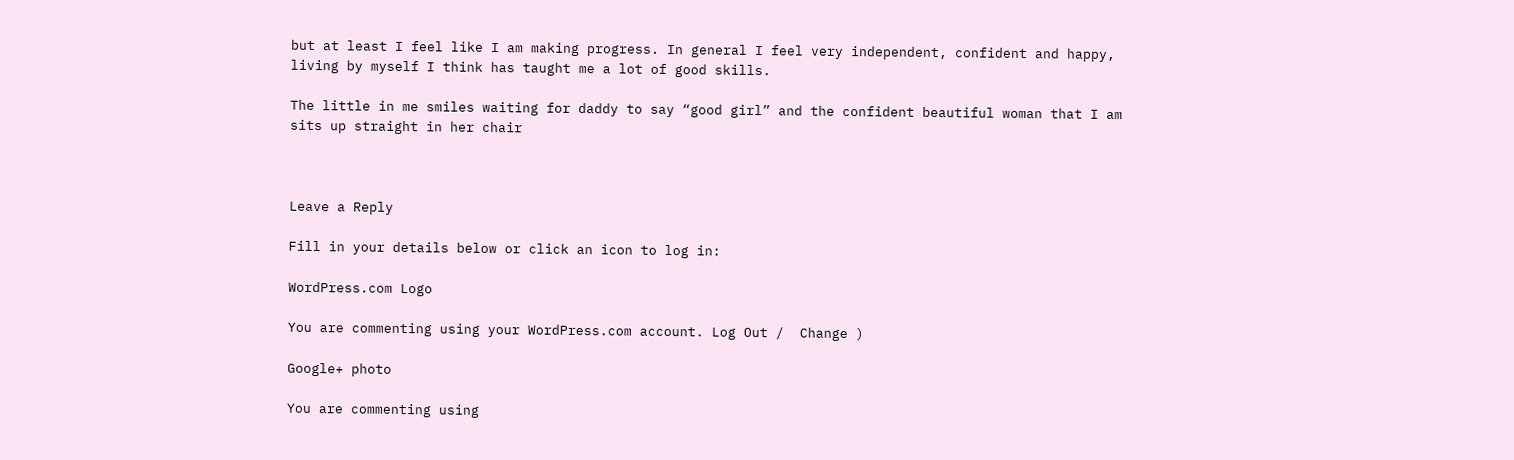but at least I feel like I am making progress. In general I feel very independent, confident and happy, living by myself I think has taught me a lot of good skills.

The little in me smiles waiting for daddy to say “good girl” and the confident beautiful woman that I am sits up straight in her chair



Leave a Reply

Fill in your details below or click an icon to log in:

WordPress.com Logo

You are commenting using your WordPress.com account. Log Out /  Change )

Google+ photo

You are commenting using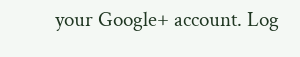your Google+ account. Log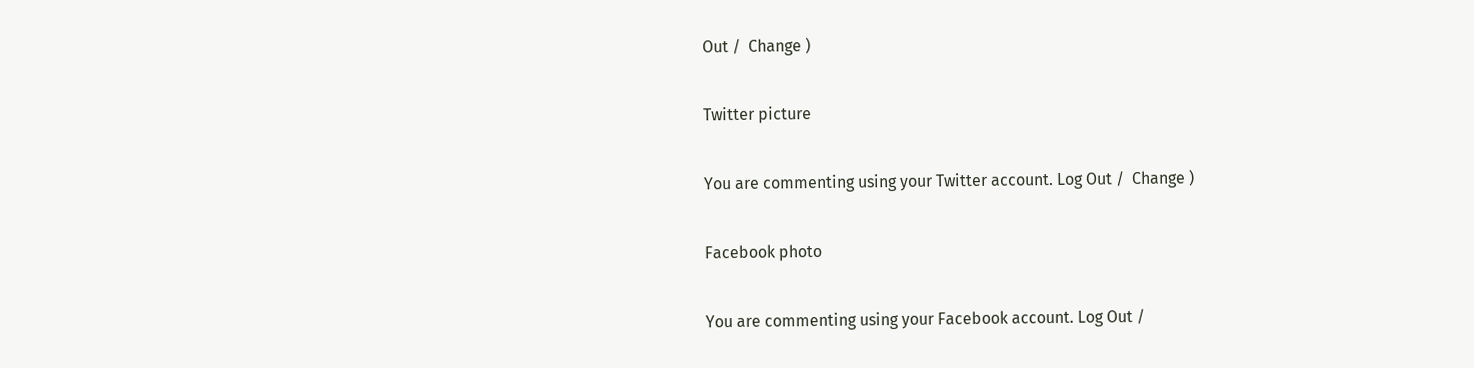Out /  Change )

Twitter picture

You are commenting using your Twitter account. Log Out /  Change )

Facebook photo

You are commenting using your Facebook account. Log Out /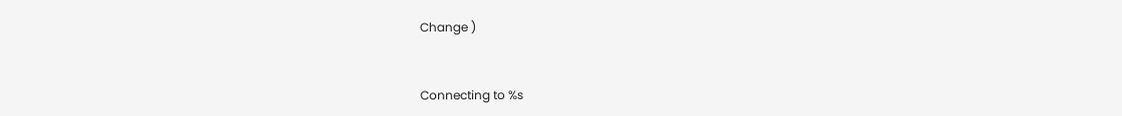Change )


Connecting to %s